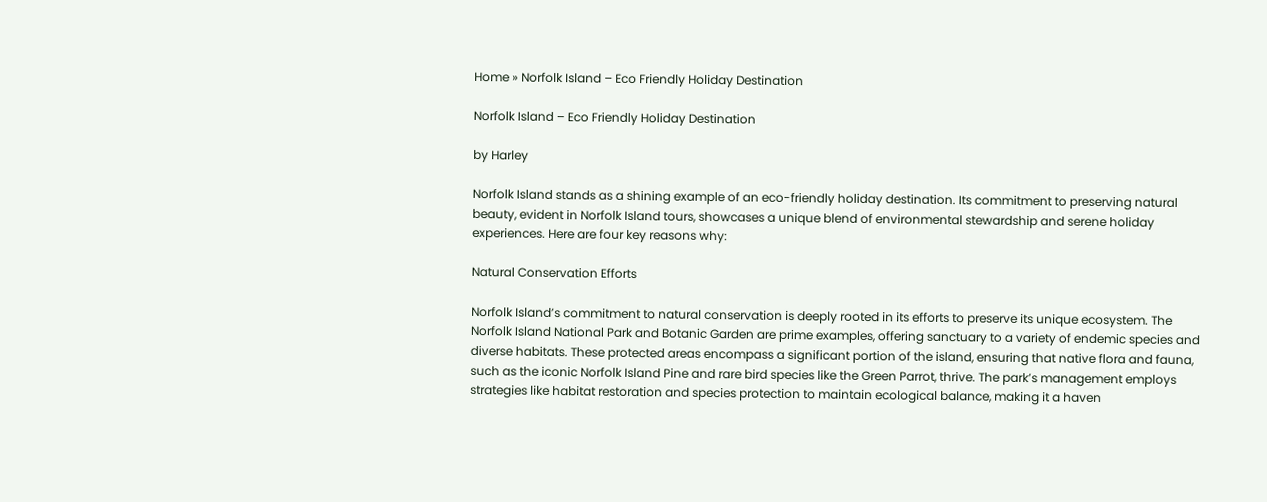Home » Norfolk Island – Eco Friendly Holiday Destination

Norfolk Island – Eco Friendly Holiday Destination

by Harley

Norfolk Island stands as a shining example of an eco-friendly holiday destination. Its commitment to preserving natural beauty, evident in Norfolk Island tours, showcases a unique blend of environmental stewardship and serene holiday experiences. Here are four key reasons why:

Natural Conservation Efforts

Norfolk Island’s commitment to natural conservation is deeply rooted in its efforts to preserve its unique ecosystem. The Norfolk Island National Park and Botanic Garden are prime examples, offering sanctuary to a variety of endemic species and diverse habitats. These protected areas encompass a significant portion of the island, ensuring that native flora and fauna, such as the iconic Norfolk Island Pine and rare bird species like the Green Parrot, thrive. The park’s management employs strategies like habitat restoration and species protection to maintain ecological balance, making it a haven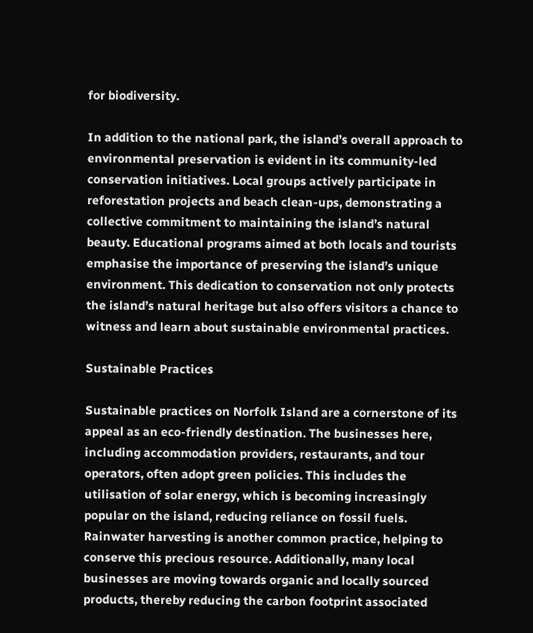for biodiversity.

In addition to the national park, the island’s overall approach to environmental preservation is evident in its community-led conservation initiatives. Local groups actively participate in reforestation projects and beach clean-ups, demonstrating a collective commitment to maintaining the island’s natural beauty. Educational programs aimed at both locals and tourists emphasise the importance of preserving the island’s unique environment. This dedication to conservation not only protects the island’s natural heritage but also offers visitors a chance to witness and learn about sustainable environmental practices.

Sustainable Practices

Sustainable practices on Norfolk Island are a cornerstone of its appeal as an eco-friendly destination. The businesses here, including accommodation providers, restaurants, and tour operators, often adopt green policies. This includes the utilisation of solar energy, which is becoming increasingly popular on the island, reducing reliance on fossil fuels. Rainwater harvesting is another common practice, helping to conserve this precious resource. Additionally, many local businesses are moving towards organic and locally sourced products, thereby reducing the carbon footprint associated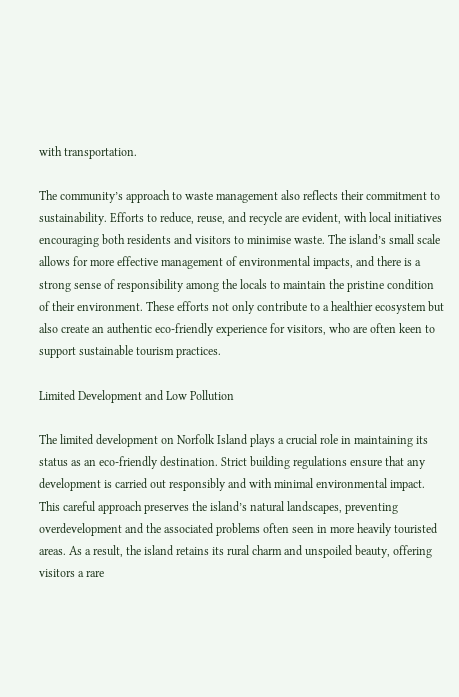with transportation.

The community’s approach to waste management also reflects their commitment to sustainability. Efforts to reduce, reuse, and recycle are evident, with local initiatives encouraging both residents and visitors to minimise waste. The island’s small scale allows for more effective management of environmental impacts, and there is a strong sense of responsibility among the locals to maintain the pristine condition of their environment. These efforts not only contribute to a healthier ecosystem but also create an authentic eco-friendly experience for visitors, who are often keen to support sustainable tourism practices.

Limited Development and Low Pollution

The limited development on Norfolk Island plays a crucial role in maintaining its status as an eco-friendly destination. Strict building regulations ensure that any development is carried out responsibly and with minimal environmental impact. This careful approach preserves the island’s natural landscapes, preventing overdevelopment and the associated problems often seen in more heavily touristed areas. As a result, the island retains its rural charm and unspoiled beauty, offering visitors a rare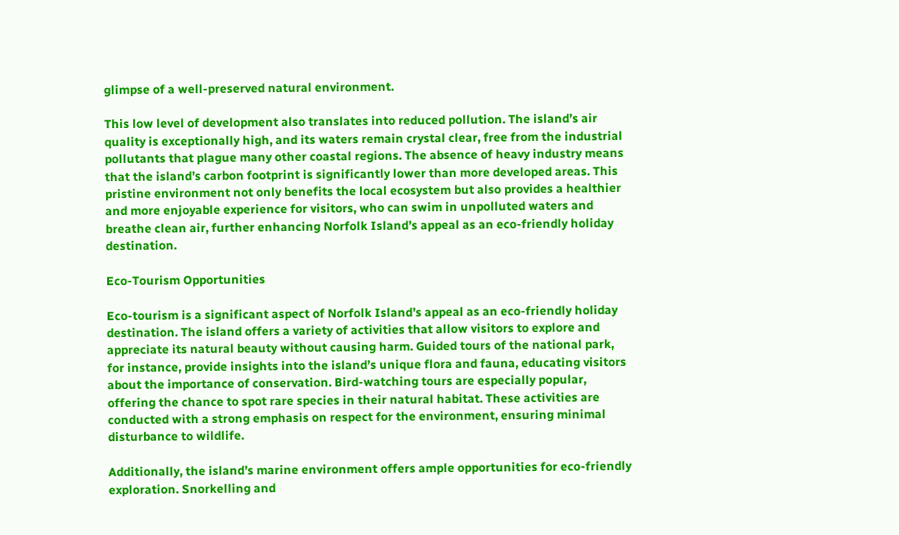glimpse of a well-preserved natural environment.

This low level of development also translates into reduced pollution. The island’s air quality is exceptionally high, and its waters remain crystal clear, free from the industrial pollutants that plague many other coastal regions. The absence of heavy industry means that the island’s carbon footprint is significantly lower than more developed areas. This pristine environment not only benefits the local ecosystem but also provides a healthier and more enjoyable experience for visitors, who can swim in unpolluted waters and breathe clean air, further enhancing Norfolk Island’s appeal as an eco-friendly holiday destination.

Eco-Tourism Opportunities

Eco-tourism is a significant aspect of Norfolk Island’s appeal as an eco-friendly holiday destination. The island offers a variety of activities that allow visitors to explore and appreciate its natural beauty without causing harm. Guided tours of the national park, for instance, provide insights into the island’s unique flora and fauna, educating visitors about the importance of conservation. Bird-watching tours are especially popular, offering the chance to spot rare species in their natural habitat. These activities are conducted with a strong emphasis on respect for the environment, ensuring minimal disturbance to wildlife.

Additionally, the island’s marine environment offers ample opportunities for eco-friendly exploration. Snorkelling and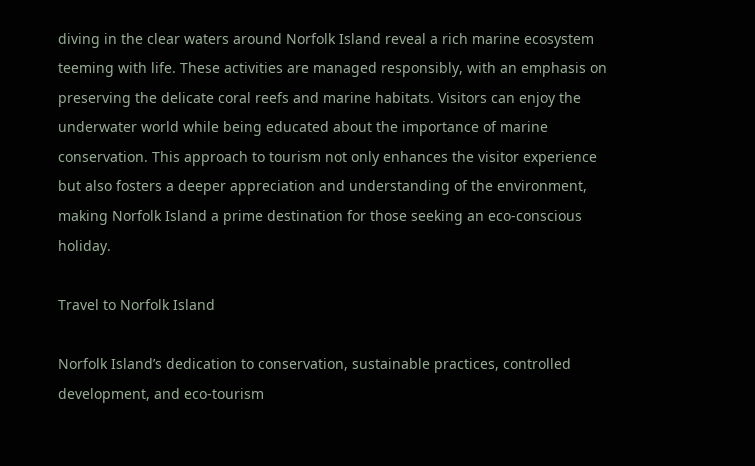diving in the clear waters around Norfolk Island reveal a rich marine ecosystem teeming with life. These activities are managed responsibly, with an emphasis on preserving the delicate coral reefs and marine habitats. Visitors can enjoy the underwater world while being educated about the importance of marine conservation. This approach to tourism not only enhances the visitor experience but also fosters a deeper appreciation and understanding of the environment, making Norfolk Island a prime destination for those seeking an eco-conscious holiday.

Travel to Norfolk Island

Norfolk Island’s dedication to conservation, sustainable practices, controlled development, and eco-tourism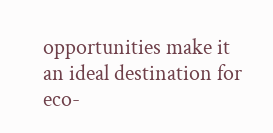opportunities make it an ideal destination for eco-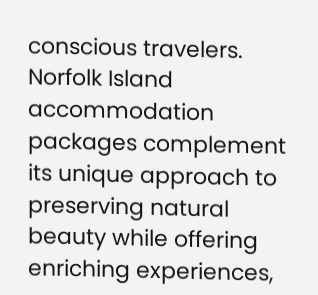conscious travelers. Norfolk Island accommodation packages complement its unique approach to preserving natural beauty while offering enriching experiences,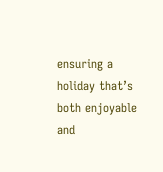ensuring a holiday that’s both enjoyable and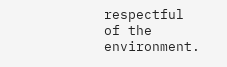respectful of the environment.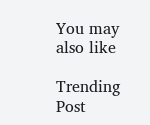You may also like

Trending Post